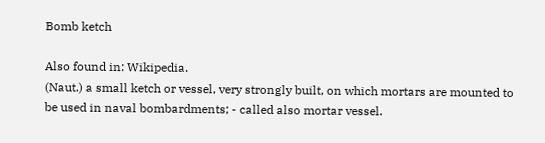Bomb ketch

Also found in: Wikipedia.
(Naut.) a small ketch or vessel, very strongly built, on which mortars are mounted to be used in naval bombardments; - called also mortar vessel.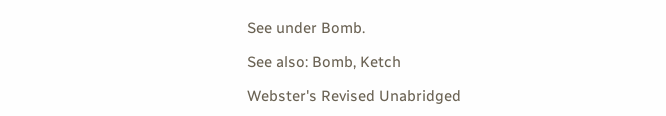See under Bomb.

See also: Bomb, Ketch

Webster's Revised Unabridged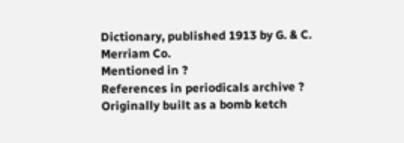Dictionary, published 1913 by G. & C. Merriam Co.
Mentioned in ?
References in periodicals archive ?
Originally built as a bomb ketch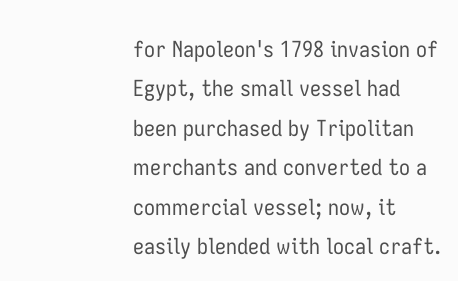for Napoleon's 1798 invasion of Egypt, the small vessel had been purchased by Tripolitan merchants and converted to a commercial vessel; now, it easily blended with local craft.